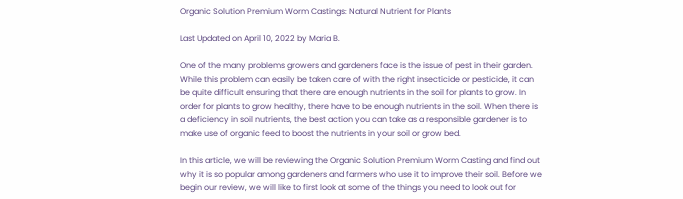Organic Solution Premium Worm Castings: Natural Nutrient for Plants

Last Updated on April 10, 2022 by Maria B.

One of the many problems growers and gardeners face is the issue of pest in their garden. While this problem can easily be taken care of with the right insecticide or pesticide, it can be quite difficult ensuring that there are enough nutrients in the soil for plants to grow. In order for plants to grow healthy, there have to be enough nutrients in the soil. When there is a deficiency in soil nutrients, the best action you can take as a responsible gardener is to make use of organic feed to boost the nutrients in your soil or grow bed.

In this article, we will be reviewing the Organic Solution Premium Worm Casting and find out why it is so popular among gardeners and farmers who use it to improve their soil. Before we begin our review, we will like to first look at some of the things you need to look out for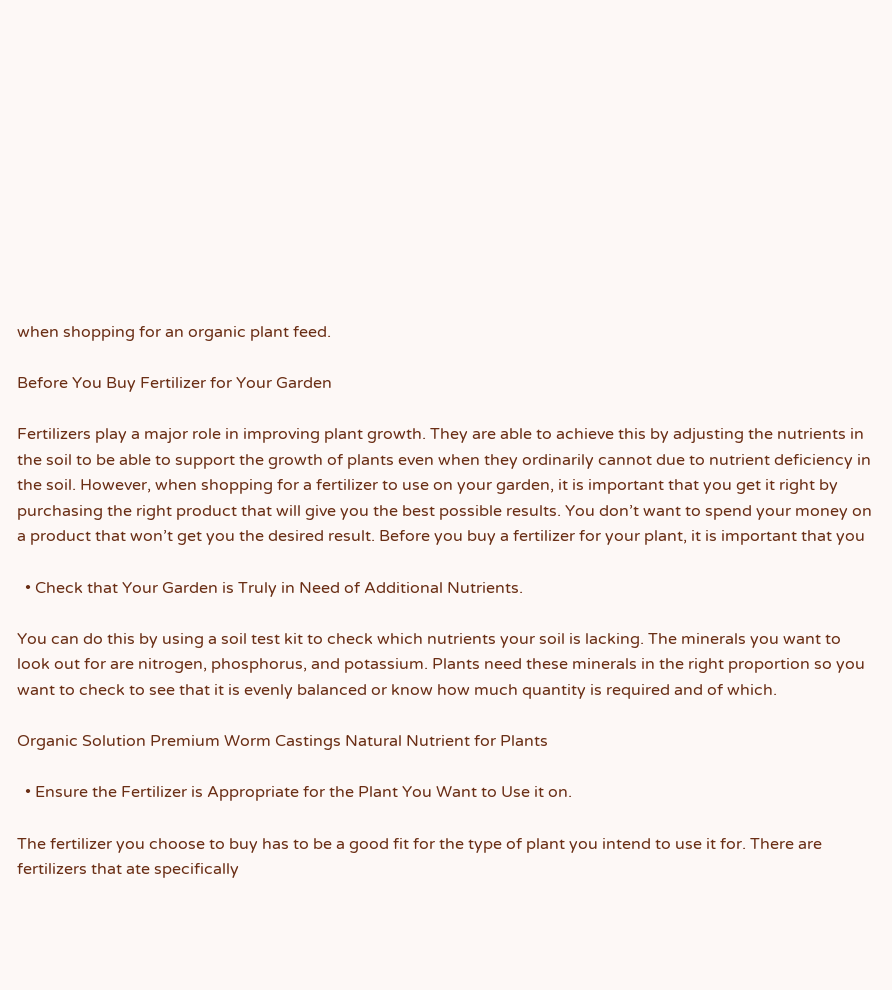when shopping for an organic plant feed.

Before You Buy Fertilizer for Your Garden

Fertilizers play a major role in improving plant growth. They are able to achieve this by adjusting the nutrients in the soil to be able to support the growth of plants even when they ordinarily cannot due to nutrient deficiency in the soil. However, when shopping for a fertilizer to use on your garden, it is important that you get it right by purchasing the right product that will give you the best possible results. You don’t want to spend your money on a product that won’t get you the desired result. Before you buy a fertilizer for your plant, it is important that you

  • Check that Your Garden is Truly in Need of Additional Nutrients.

You can do this by using a soil test kit to check which nutrients your soil is lacking. The minerals you want to look out for are nitrogen, phosphorus, and potassium. Plants need these minerals in the right proportion so you want to check to see that it is evenly balanced or know how much quantity is required and of which.

Organic Solution Premium Worm Castings Natural Nutrient for Plants

  • Ensure the Fertilizer is Appropriate for the Plant You Want to Use it on.

The fertilizer you choose to buy has to be a good fit for the type of plant you intend to use it for. There are fertilizers that ate specifically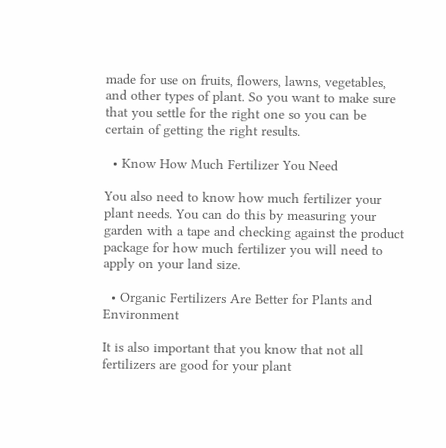made for use on fruits, flowers, lawns, vegetables, and other types of plant. So you want to make sure that you settle for the right one so you can be certain of getting the right results.

  • Know How Much Fertilizer You Need

You also need to know how much fertilizer your plant needs. You can do this by measuring your garden with a tape and checking against the product package for how much fertilizer you will need to apply on your land size.

  • Organic Fertilizers Are Better for Plants and Environment

It is also important that you know that not all fertilizers are good for your plant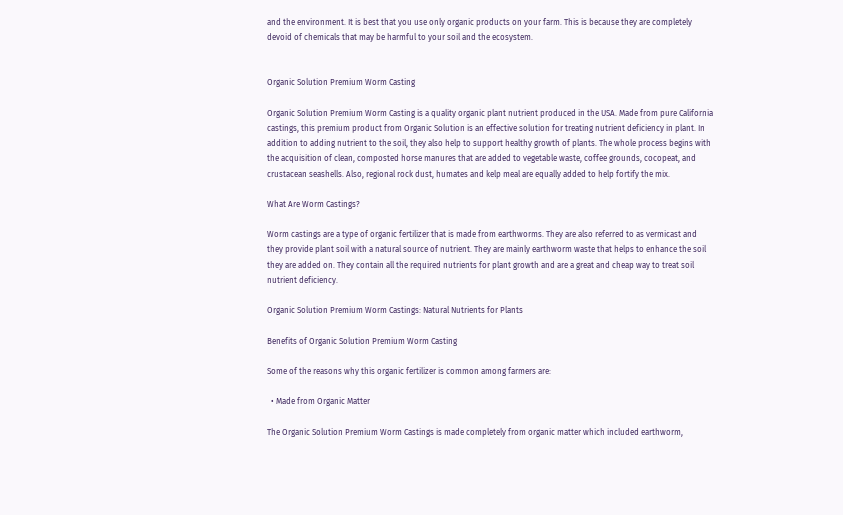and the environment. It is best that you use only organic products on your farm. This is because they are completely devoid of chemicals that may be harmful to your soil and the ecosystem.


Organic Solution Premium Worm Casting

Organic Solution Premium Worm Casting is a quality organic plant nutrient produced in the USA. Made from pure California castings, this premium product from Organic Solution is an effective solution for treating nutrient deficiency in plant. In addition to adding nutrient to the soil, they also help to support healthy growth of plants. The whole process begins with the acquisition of clean, composted horse manures that are added to vegetable waste, coffee grounds, cocopeat, and crustacean seashells. Also, regional rock dust, humates and kelp meal are equally added to help fortify the mix.

What Are Worm Castings?

Worm castings are a type of organic fertilizer that is made from earthworms. They are also referred to as vermicast and they provide plant soil with a natural source of nutrient. They are mainly earthworm waste that helps to enhance the soil they are added on. They contain all the required nutrients for plant growth and are a great and cheap way to treat soil nutrient deficiency.

Organic Solution Premium Worm Castings: Natural Nutrients for Plants

Benefits of Organic Solution Premium Worm Casting

Some of the reasons why this organic fertilizer is common among farmers are:

  • Made from Organic Matter

The Organic Solution Premium Worm Castings is made completely from organic matter which included earthworm,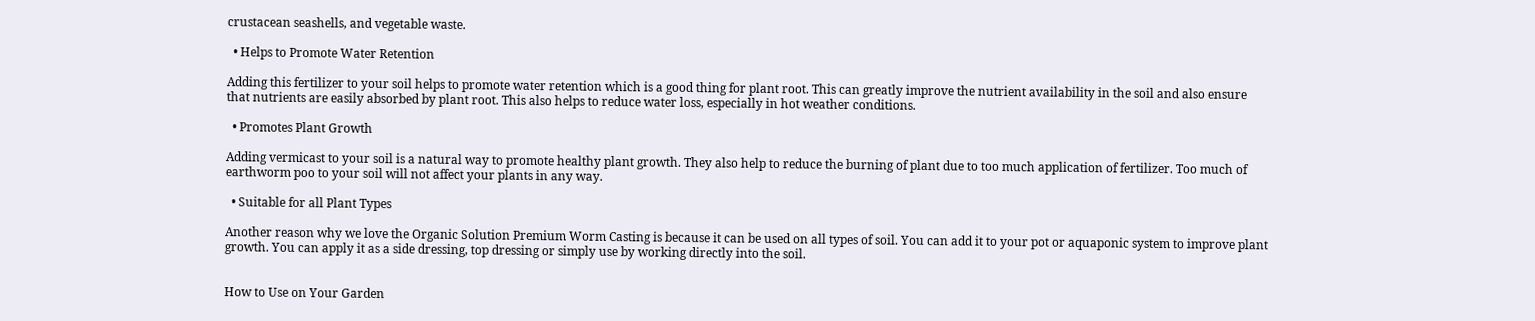crustacean seashells, and vegetable waste.

  • Helps to Promote Water Retention

Adding this fertilizer to your soil helps to promote water retention which is a good thing for plant root. This can greatly improve the nutrient availability in the soil and also ensure that nutrients are easily absorbed by plant root. This also helps to reduce water loss, especially in hot weather conditions.

  • Promotes Plant Growth

Adding vermicast to your soil is a natural way to promote healthy plant growth. They also help to reduce the burning of plant due to too much application of fertilizer. Too much of earthworm poo to your soil will not affect your plants in any way.

  • Suitable for all Plant Types

Another reason why we love the Organic Solution Premium Worm Casting is because it can be used on all types of soil. You can add it to your pot or aquaponic system to improve plant growth. You can apply it as a side dressing, top dressing or simply use by working directly into the soil.


How to Use on Your Garden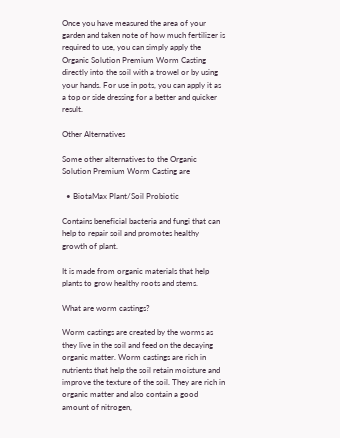Once you have measured the area of your garden and taken note of how much fertilizer is required to use, you can simply apply the Organic Solution Premium Worm Casting directly into the soil with a trowel or by using your hands. For use in pots, you can apply it as a top or side dressing for a better and quicker result.

Other Alternatives

Some other alternatives to the Organic Solution Premium Worm Casting are

  • BiotaMax Plant/Soil Probiotic

Contains beneficial bacteria and fungi that can help to repair soil and promotes healthy growth of plant.

It is made from organic materials that help plants to grow healthy roots and stems.

What are worm castings?

Worm castings are created by the worms as they live in the soil and feed on the decaying organic matter. Worm castings are rich in nutrients that help the soil retain moisture and improve the texture of the soil. They are rich in organic matter and also contain a good amount of nitrogen,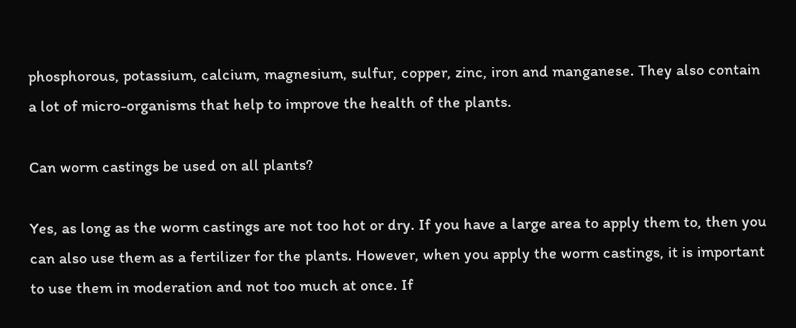phosphorous, potassium, calcium, magnesium, sulfur, copper, zinc, iron and manganese. They also contain a lot of micro-organisms that help to improve the health of the plants.

Can worm castings be used on all plants?

Yes, as long as the worm castings are not too hot or dry. If you have a large area to apply them to, then you can also use them as a fertilizer for the plants. However, when you apply the worm castings, it is important to use them in moderation and not too much at once. If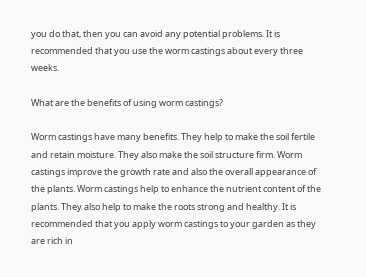you do that, then you can avoid any potential problems. It is recommended that you use the worm castings about every three weeks.

What are the benefits of using worm castings?

Worm castings have many benefits. They help to make the soil fertile and retain moisture. They also make the soil structure firm. Worm castings improve the growth rate and also the overall appearance of the plants. Worm castings help to enhance the nutrient content of the plants. They also help to make the roots strong and healthy. It is recommended that you apply worm castings to your garden as they are rich in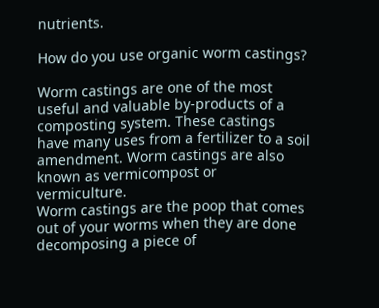nutrients.

How do you use organic worm castings?

Worm castings are one of the most useful and valuable by-products of a composting system. These castings have many uses from a fertilizer to a soil amendment. Worm castings are also known as vermicompost or vermiculture.
Worm castings are the poop that comes out of your worms when they are done decomposing a piece of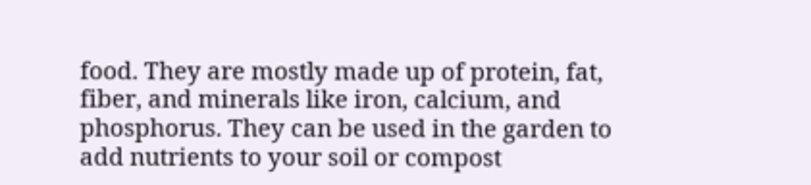food. They are mostly made up of protein, fat, fiber, and minerals like iron, calcium, and phosphorus. They can be used in the garden to add nutrients to your soil or compost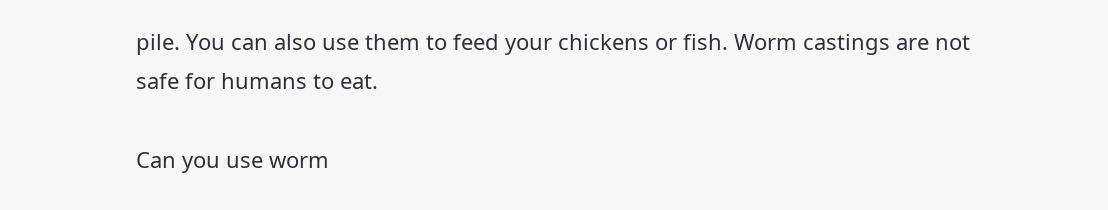pile. You can also use them to feed your chickens or fish. Worm castings are not safe for humans to eat.

Can you use worm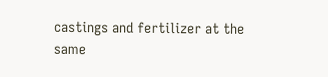castings and fertilizer at the same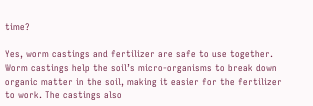time?

Yes, worm castings and fertilizer are safe to use together. Worm castings help the soil’s micro-organisms to break down organic matter in the soil, making it easier for the fertilizer to work. The castings also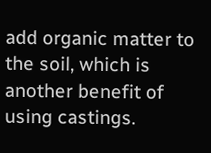add organic matter to the soil, which is another benefit of using castings.